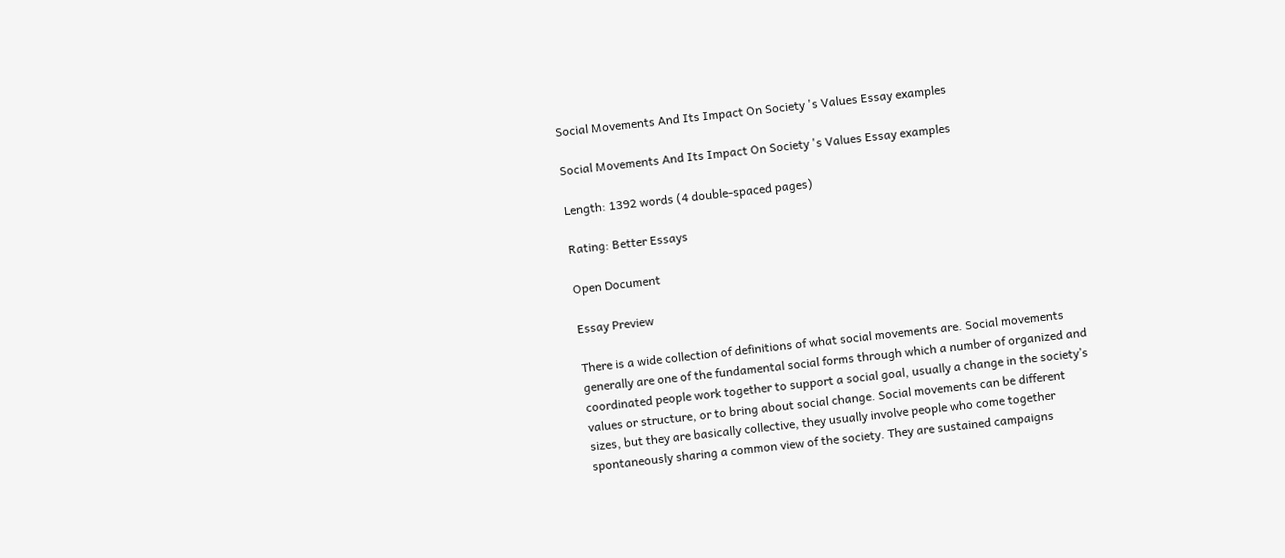Social Movements And Its Impact On Society 's Values Essay examples

Social Movements And Its Impact On Society 's Values Essay examples

Length: 1392 words (4 double-spaced pages)

Rating: Better Essays

Open Document

Essay Preview

There is a wide collection of definitions of what social movements are. Social movements generally are one of the fundamental social forms through which a number of organized and coordinated people work together to support a social goal, usually a change in the society’s values or structure, or to bring about social change. Social movements can be different sizes, but they are basically collective, they usually involve people who come together spontaneously sharing a common view of the society. They are sustained campaigns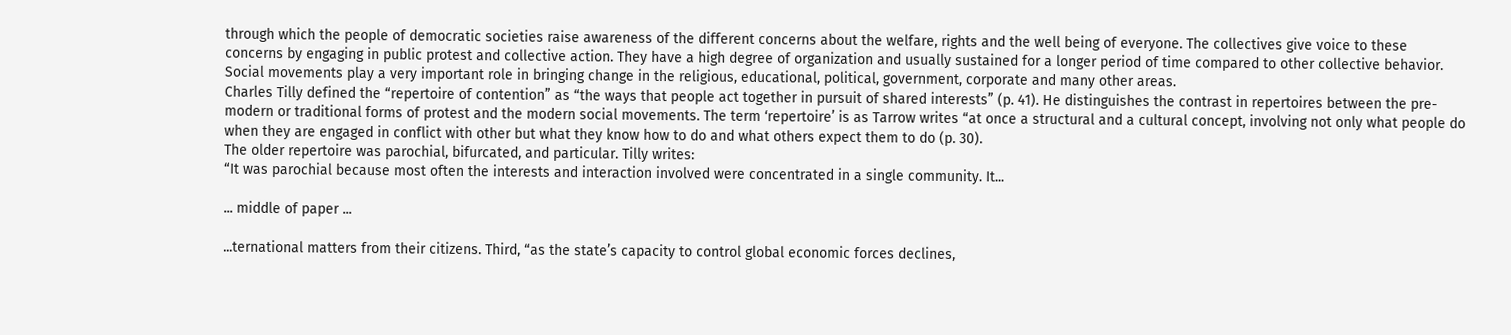through which the people of democratic societies raise awareness of the different concerns about the welfare, rights and the well being of everyone. The collectives give voice to these concerns by engaging in public protest and collective action. They have a high degree of organization and usually sustained for a longer period of time compared to other collective behavior. Social movements play a very important role in bringing change in the religious, educational, political, government, corporate and many other areas.
Charles Tilly defined the “repertoire of contention” as “the ways that people act together in pursuit of shared interests” (p. 41). He distinguishes the contrast in repertoires between the pre-modern or traditional forms of protest and the modern social movements. The term ‘repertoire’ is as Tarrow writes “at once a structural and a cultural concept, involving not only what people do when they are engaged in conflict with other but what they know how to do and what others expect them to do (p. 30).
The older repertoire was parochial, bifurcated, and particular. Tilly writes:
“It was parochial because most often the interests and interaction involved were concentrated in a single community. It...

... middle of paper ...

...ternational matters from their citizens. Third, “as the state’s capacity to control global economic forces declines,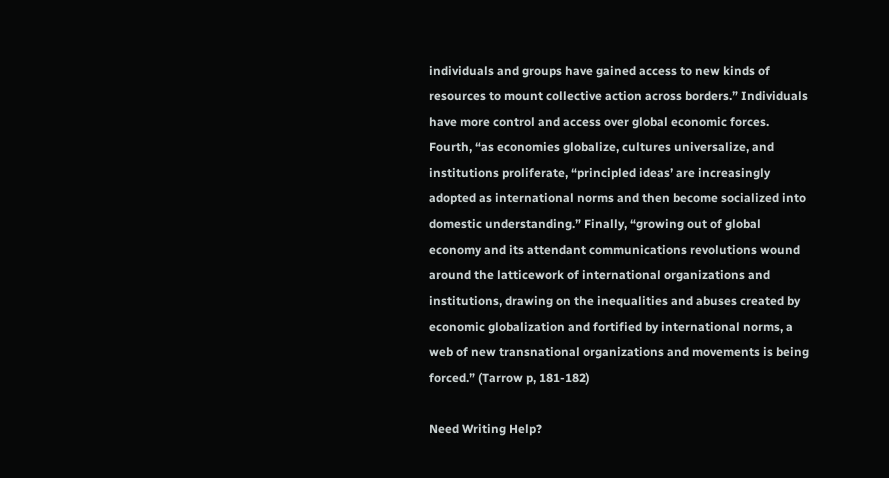individuals and groups have gained access to new kinds of resources to mount collective action across borders.” Individuals have more control and access over global economic forces. Fourth, “as economies globalize, cultures universalize, and institutions proliferate, “principled ideas’ are increasingly adopted as international norms and then become socialized into domestic understanding.” Finally, “growing out of global economy and its attendant communications revolutions wound around the latticework of international organizations and institutions, drawing on the inequalities and abuses created by economic globalization and fortified by international norms, a web of new transnational organizations and movements is being forced.” (Tarrow p, 181-182)

Need Writing Help?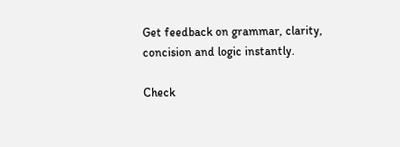Get feedback on grammar, clarity, concision and logic instantly.

Check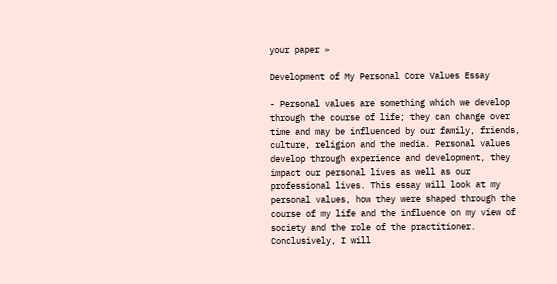your paper »

Development of My Personal Core Values Essay

- Personal values are something which we develop through the course of life; they can change over time and may be influenced by our family, friends, culture, religion and the media. Personal values develop through experience and development, they impact our personal lives as well as our professional lives. This essay will look at my personal values, how they were shaped through the course of my life and the influence on my view of society and the role of the practitioner. Conclusively, I will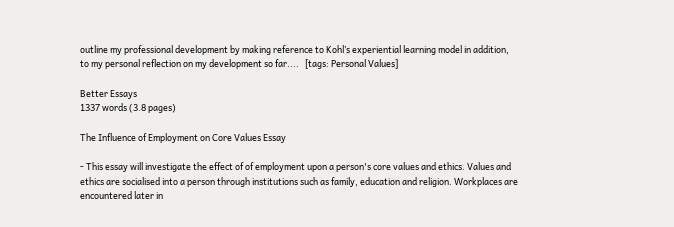outline my professional development by making reference to Kohl’s experiential learning model in addition, to my personal reflection on my development so far....   [tags: Personal Values]

Better Essays
1337 words (3.8 pages)

The Influence of Employment on Core Values Essay

- This essay will investigate the effect of of employment upon a person's core values and ethics. Values and ethics are socialised into a person through institutions such as family, education and religion. Workplaces are encountered later in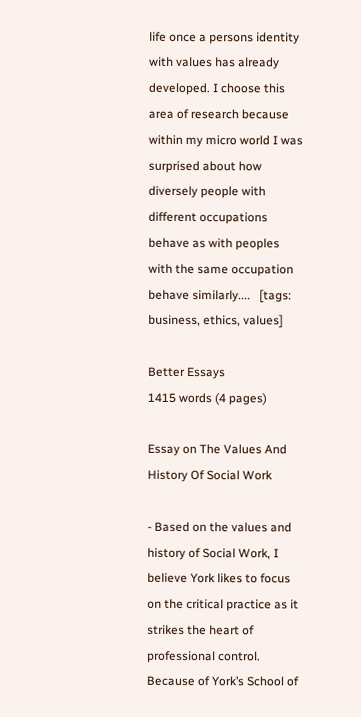life once a persons identity with values has already developed. I choose this area of research because within my micro world I was surprised about how diversely people with different occupations behave as with peoples with the same occupation behave similarly....   [tags: business, ethics, values]

Better Essays
1415 words (4 pages)

Essay on The Values And History Of Social Work

- Based on the values and history of Social Work, I believe York likes to focus on the critical practice as it strikes the heart of professional control. Because of York’s School of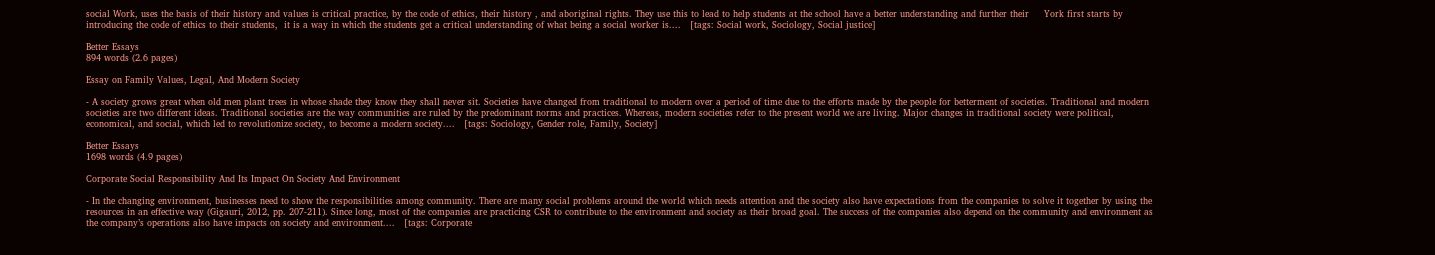social Work, uses the basis of their history and values is critical practice, by the code of ethics, their history , and aboriginal rights. They use this to lead to help students at the school have a better understanding and further their     York first starts by introducing the code of ethics to their students,  it is a way in which the students get a critical understanding of what being a social worker is....   [tags: Social work, Sociology, Social justice]

Better Essays
894 words (2.6 pages)

Essay on Family Values, Legal, And Modern Society

- A society grows great when old men plant trees in whose shade they know they shall never sit. Societies have changed from traditional to modern over a period of time due to the efforts made by the people for betterment of societies. Traditional and modern societies are two different ideas. Traditional societies are the way communities are ruled by the predominant norms and practices. Whereas, modern societies refer to the present world we are living. Major changes in traditional society were political, economical, and social, which led to revolutionize society, to become a modern society....   [tags: Sociology, Gender role, Family, Society]

Better Essays
1698 words (4.9 pages)

Corporate Social Responsibility And Its Impact On Society And Environment

- In the changing environment, businesses need to show the responsibilities among community. There are many social problems around the world which needs attention and the society also have expectations from the companies to solve it together by using the resources in an effective way (Gigauri, 2012, pp. 207-211). Since long, most of the companies are practicing CSR to contribute to the environment and society as their broad goal. The success of the companies also depend on the community and environment as the company’s operations also have impacts on society and environment....   [tags: Corporate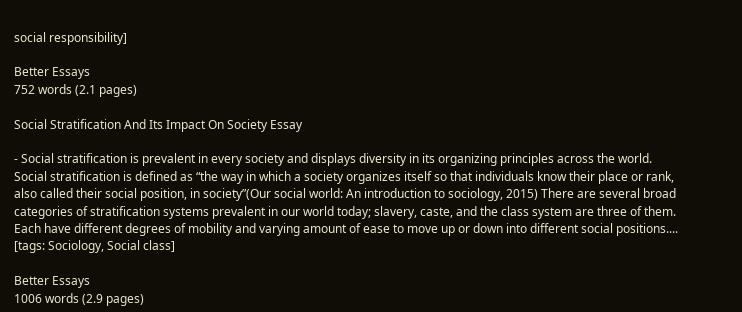social responsibility]

Better Essays
752 words (2.1 pages)

Social Stratification And Its Impact On Society Essay

- Social stratification is prevalent in every society and displays diversity in its organizing principles across the world. Social stratification is defined as “the way in which a society organizes itself so that individuals know their place or rank, also called their social position, in society”(Our social world: An introduction to sociology, 2015) There are several broad categories of stratification systems prevalent in our world today; slavery, caste, and the class system are three of them. Each have different degrees of mobility and varying amount of ease to move up or down into different social positions....   [tags: Sociology, Social class]

Better Essays
1006 words (2.9 pages)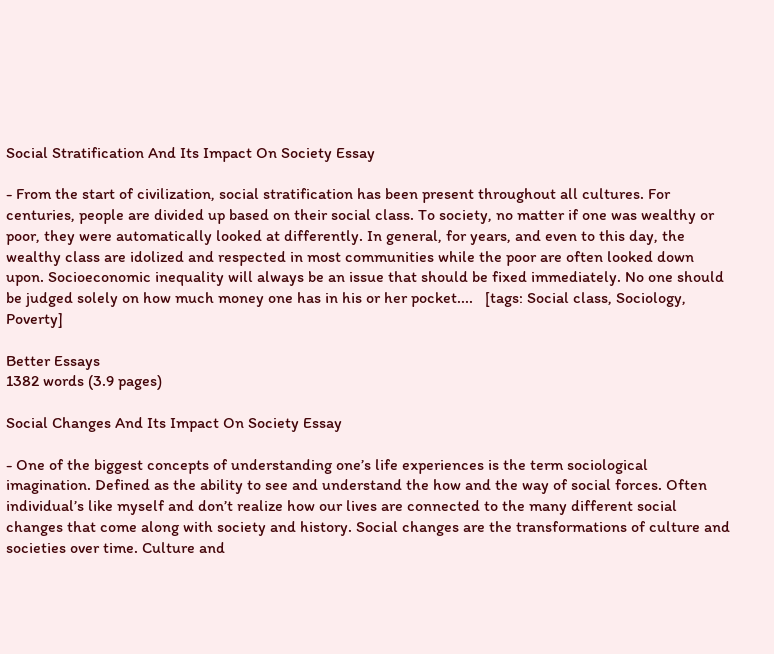Social Stratification And Its Impact On Society Essay

- From the start of civilization, social stratification has been present throughout all cultures. For centuries, people are divided up based on their social class. To society, no matter if one was wealthy or poor, they were automatically looked at differently. In general, for years, and even to this day, the wealthy class are idolized and respected in most communities while the poor are often looked down upon. Socioeconomic inequality will always be an issue that should be fixed immediately. No one should be judged solely on how much money one has in his or her pocket....   [tags: Social class, Sociology, Poverty]

Better Essays
1382 words (3.9 pages)

Social Changes And Its Impact On Society Essay

- One of the biggest concepts of understanding one’s life experiences is the term sociological imagination. Defined as the ability to see and understand the how and the way of social forces. Often individual’s like myself and don’t realize how our lives are connected to the many different social changes that come along with society and history. Social changes are the transformations of culture and societies over time. Culture and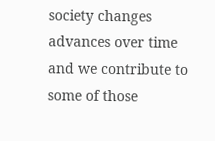society changes advances over time and we contribute to some of those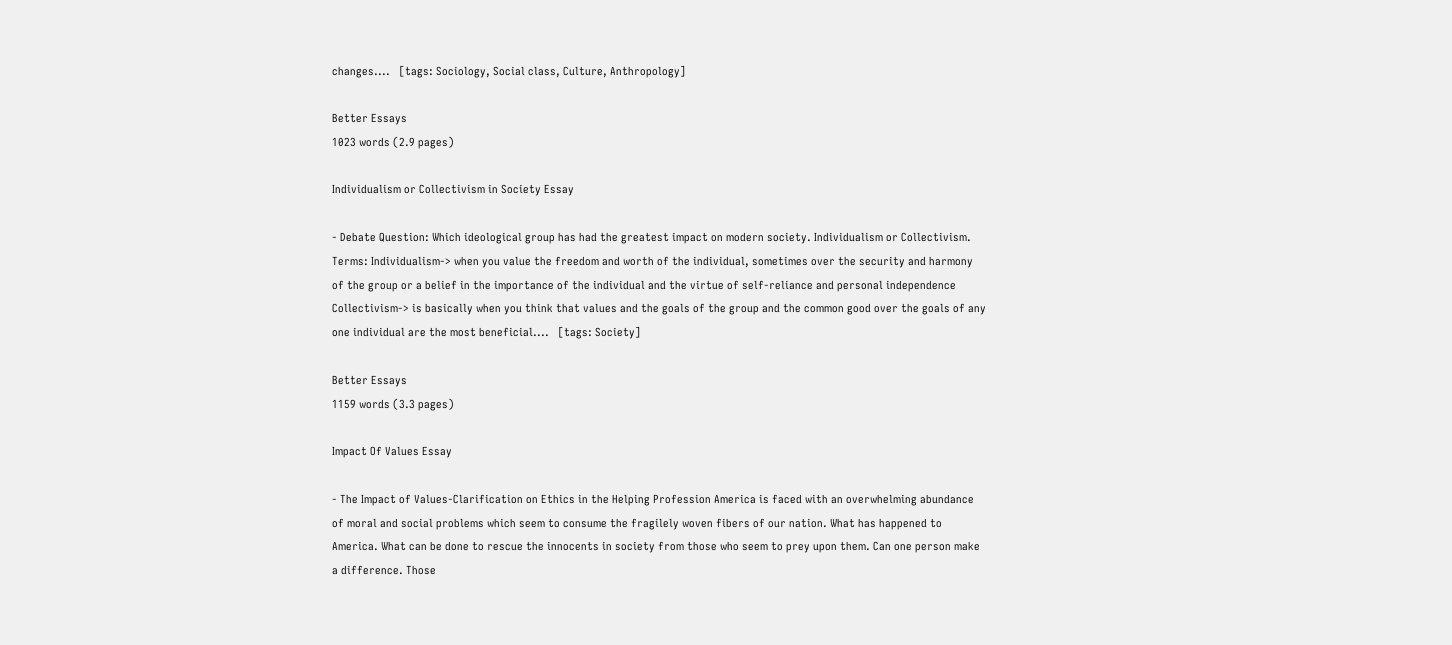changes....   [tags: Sociology, Social class, Culture, Anthropology]

Better Essays
1023 words (2.9 pages)

Individualism or Collectivism in Society Essay

- Debate Question: Which ideological group has had the greatest impact on modern society. Individualism or Collectivism. Terms: Individualism-> when you value the freedom and worth of the individual, sometimes over the security and harmony of the group or a belief in the importance of the individual and the virtue of self-reliance and personal independence Collectivism-> is basically when you think that values and the goals of the group and the common good over the goals of any one individual are the most beneficial....   [tags: Society]

Better Essays
1159 words (3.3 pages)

Impact Of Values Essay

- The Impact of Values-Clarification on Ethics in the Helping Profession America is faced with an overwhelming abundance of moral and social problems which seem to consume the fragilely woven fibers of our nation. What has happened to America. What can be done to rescue the innocents in society from those who seem to prey upon them. Can one person make a difference. Those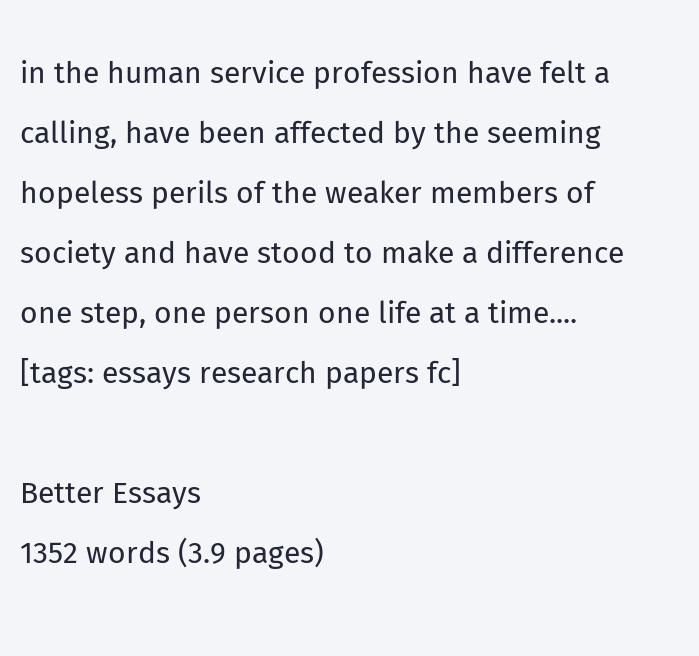in the human service profession have felt a calling, have been affected by the seeming hopeless perils of the weaker members of society and have stood to make a difference one step, one person one life at a time....   [tags: essays research papers fc]

Better Essays
1352 words (3.9 pages)